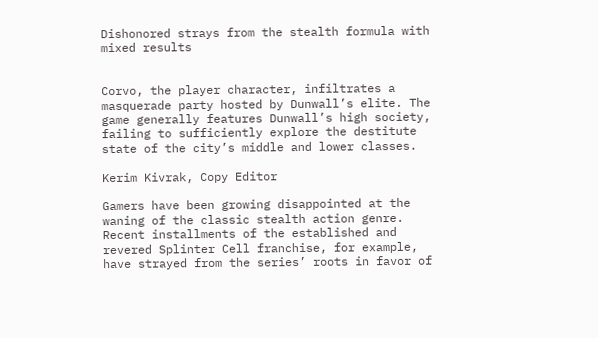Dishonored strays from the stealth formula with mixed results


Corvo, the player character, infiltrates a masquerade party hosted by Dunwall’s elite. The game generally features Dunwall’s high society, failing to sufficiently explore the destitute state of the city’s middle and lower classes.

Kerim Kivrak, Copy Editor

Gamers have been growing disappointed at the waning of the classic stealth action genre.  Recent installments of the established and revered Splinter Cell franchise, for example, have strayed from the series’ roots in favor of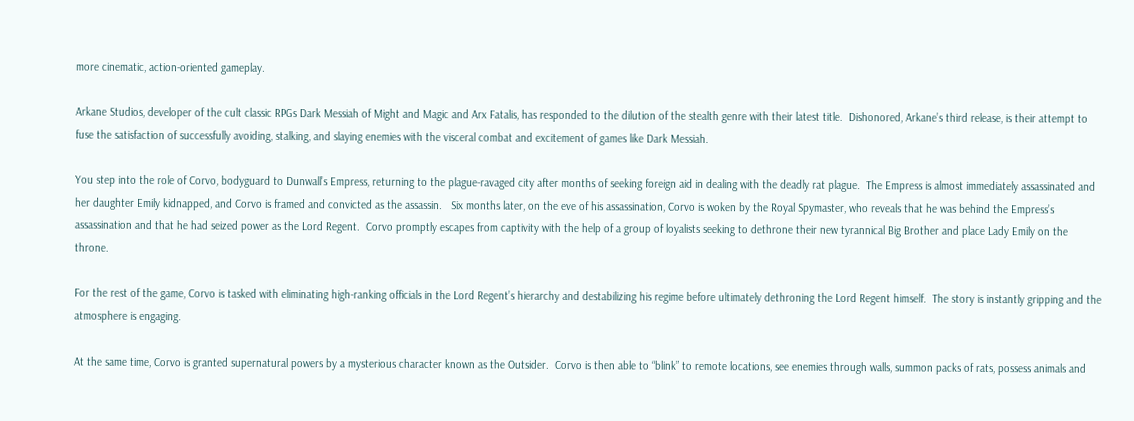more cinematic, action-oriented gameplay.

Arkane Studios, developer of the cult classic RPGs Dark Messiah of Might and Magic and Arx Fatalis, has responded to the dilution of the stealth genre with their latest title.  Dishonored, Arkane’s third release, is their attempt to fuse the satisfaction of successfully avoiding, stalking, and slaying enemies with the visceral combat and excitement of games like Dark Messiah.

You step into the role of Corvo, bodyguard to Dunwall’s Empress, returning to the plague-ravaged city after months of seeking foreign aid in dealing with the deadly rat plague.  The Empress is almost immediately assassinated and her daughter Emily kidnapped, and Corvo is framed and convicted as the assassin.   Six months later, on the eve of his assassination, Corvo is woken by the Royal Spymaster, who reveals that he was behind the Empress’s assassination and that he had seized power as the Lord Regent.  Corvo promptly escapes from captivity with the help of a group of loyalists seeking to dethrone their new tyrannical Big Brother and place Lady Emily on the throne.

For the rest of the game, Corvo is tasked with eliminating high-ranking officials in the Lord Regent’s hierarchy and destabilizing his regime before ultimately dethroning the Lord Regent himself.  The story is instantly gripping and the atmosphere is engaging.

At the same time, Corvo is granted supernatural powers by a mysterious character known as the Outsider.  Corvo is then able to “blink” to remote locations, see enemies through walls, summon packs of rats, possess animals and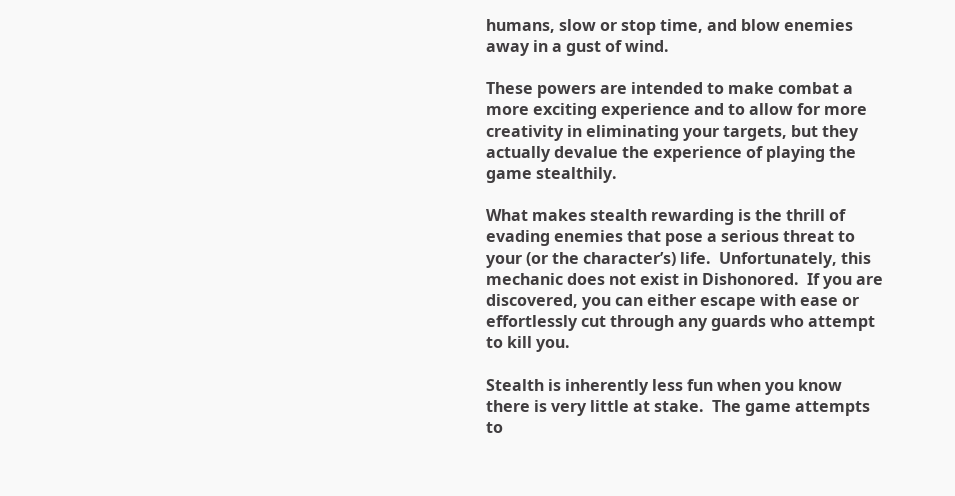humans, slow or stop time, and blow enemies away in a gust of wind.

These powers are intended to make combat a more exciting experience and to allow for more creativity in eliminating your targets, but they actually devalue the experience of playing the game stealthily.

What makes stealth rewarding is the thrill of evading enemies that pose a serious threat to your (or the character’s) life.  Unfortunately, this mechanic does not exist in Dishonored.  If you are discovered, you can either escape with ease or effortlessly cut through any guards who attempt to kill you.

Stealth is inherently less fun when you know there is very little at stake.  The game attempts to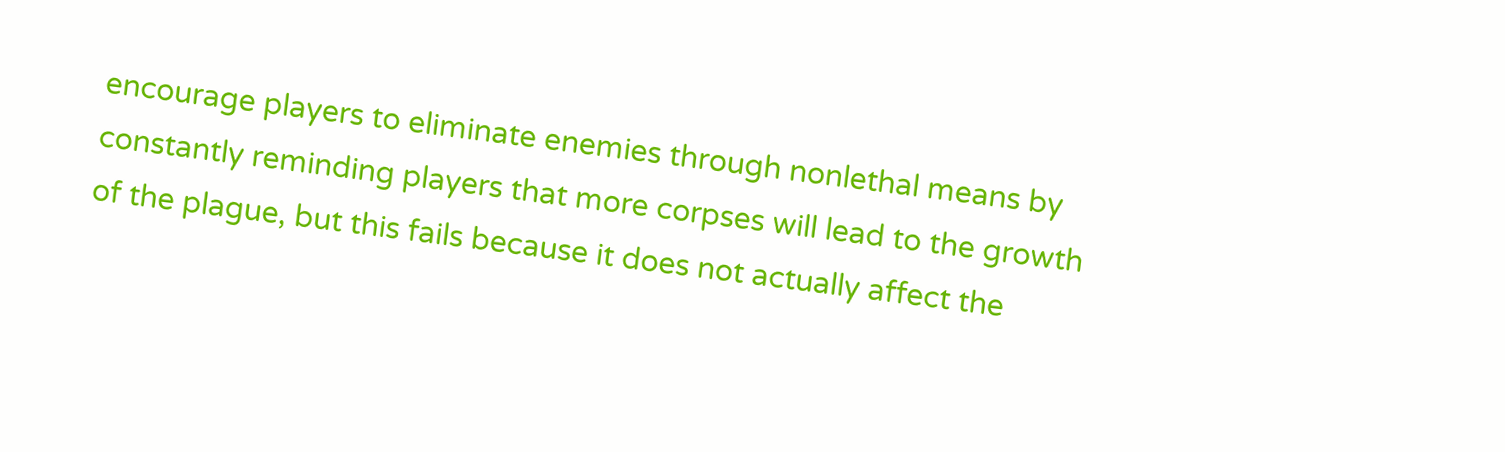encourage players to eliminate enemies through nonlethal means by constantly reminding players that more corpses will lead to the growth of the plague, but this fails because it does not actually affect the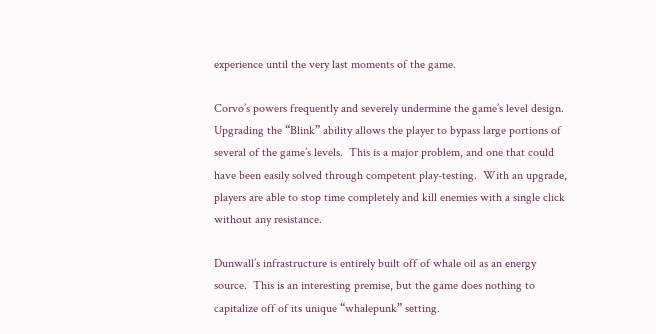experience until the very last moments of the game.

Corvo’s powers frequently and severely undermine the game’s level design.  Upgrading the “Blink” ability allows the player to bypass large portions of several of the game’s levels.  This is a major problem, and one that could have been easily solved through competent play-testing.  With an upgrade, players are able to stop time completely and kill enemies with a single click without any resistance.

Dunwall’s infrastructure is entirely built off of whale oil as an energy source.  This is an interesting premise, but the game does nothing to capitalize off of its unique “whalepunk” setting.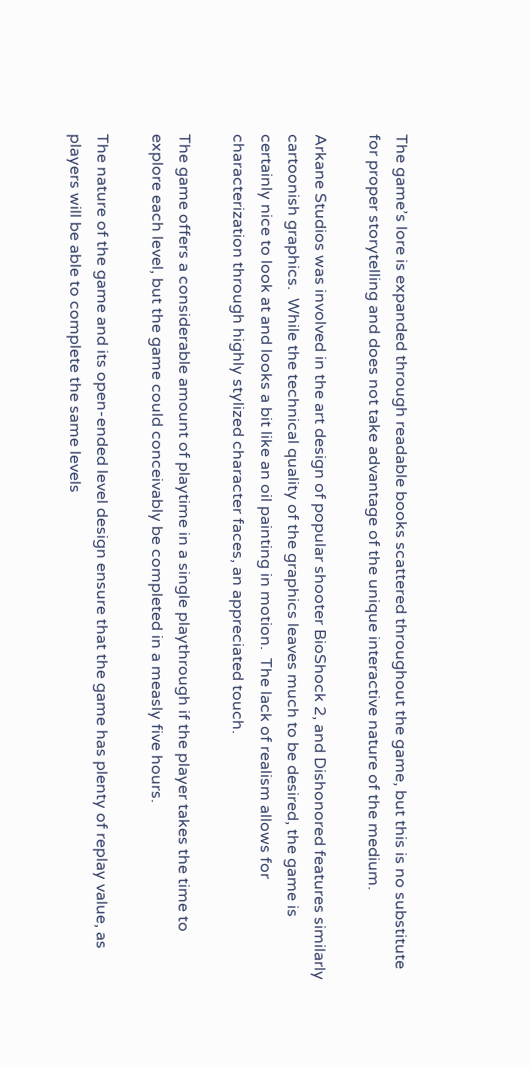The game’s lore is expanded through readable books scattered throughout the game, but this is no substitute for proper storytelling and does not take advantage of the unique interactive nature of the medium.

Arkane Studios was involved in the art design of popular shooter BioShock 2, and Dishonored features similarly cartoonish graphics.  While the technical quality of the graphics leaves much to be desired, the game is certainly nice to look at and looks a bit like an oil painting in motion.  The lack of realism allows for characterization through highly stylized character faces, an appreciated touch.

The game offers a considerable amount of playtime in a single playthrough if the player takes the time to explore each level, but the game could conceivably be completed in a measly five hours.

The nature of the game and its open-ended level design ensure that the game has plenty of replay value, as players will be able to complete the same levels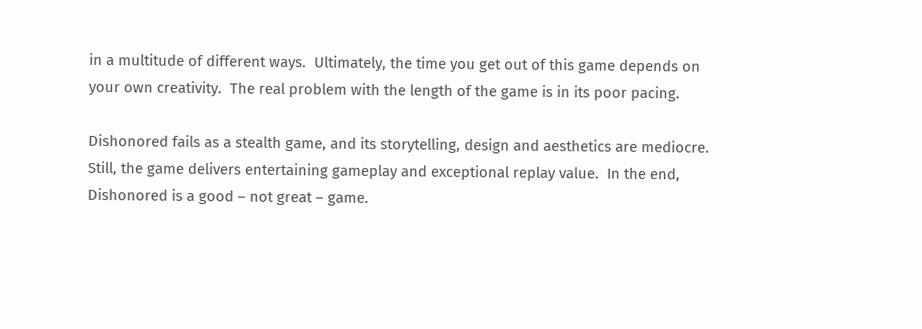in a multitude of different ways.  Ultimately, the time you get out of this game depends on your own creativity.  The real problem with the length of the game is in its poor pacing.

Dishonored fails as a stealth game, and its storytelling, design and aesthetics are mediocre.  Still, the game delivers entertaining gameplay and exceptional replay value.  In the end, Dishonored is a good – not great – game.